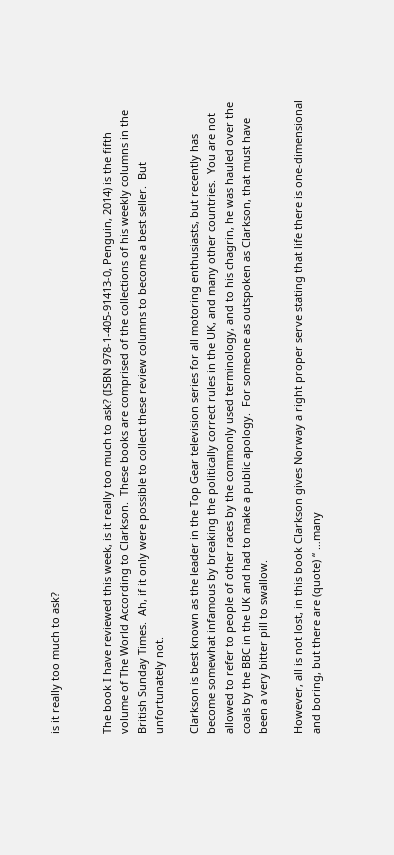is it really too much to ask?


The book I have reviewed this week, is it really too much to ask? (ISBN 978-1-405-91413-0, Penguin, 2014) is the fifth volume of The World According to Clarkson.  These books are comprised of the collections of his weekly columns in the British Sunday Times.  Ah, if it only were possible to collect these review columns to become a best seller.  But unfortunately not.

Clarkson is best known as the leader in the Top Gear television series for all motoring enthusiasts, but recently has become somewhat infamous by breaking the politically correct rules in the UK, and many other countries.  You are not allowed to refer to people of other races by the commonly used terminology, and to his chagrin, he was hauled over the coals by the BBC in the UK and had to make a public apology.  For someone as outspoken as Clarkson, that must have been a very bitter pill to swallow.

However, all is not lost, in this book Clarkson gives Norway a right proper serve stating that life there is one-dimensional and boring, but there are (quote) “ …many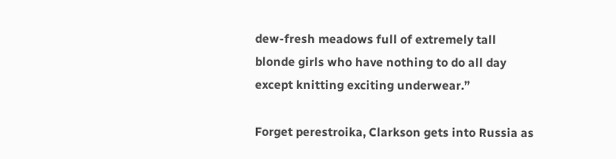dew-fresh meadows full of extremely tall blonde girls who have nothing to do all day except knitting exciting underwear.”

Forget perestroika, Clarkson gets into Russia as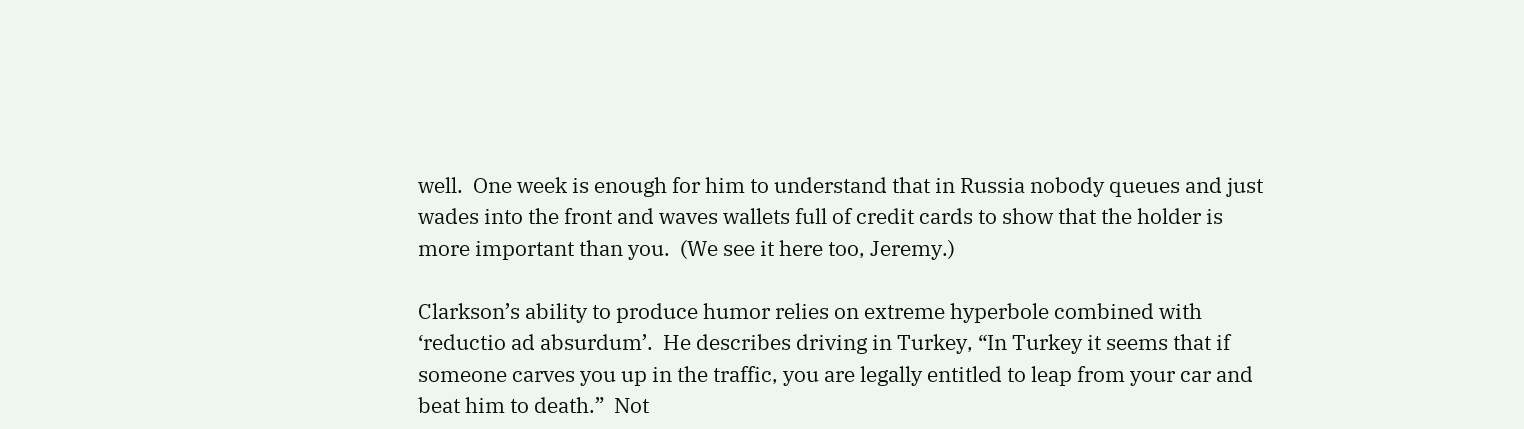well.  One week is enough for him to understand that in Russia nobody queues and just wades into the front and waves wallets full of credit cards to show that the holder is more important than you.  (We see it here too, Jeremy.)

Clarkson’s ability to produce humor relies on extreme hyperbole combined with ‘reductio ad absurdum’.  He describes driving in Turkey, “In Turkey it seems that if someone carves you up in the traffic, you are legally entitled to leap from your car and beat him to death.”  Not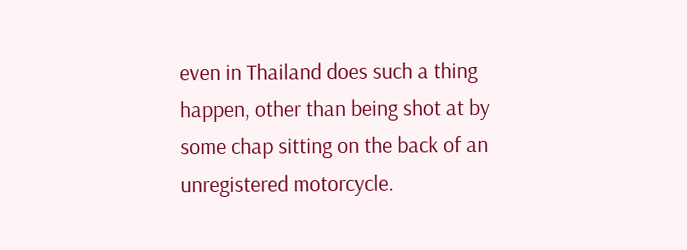even in Thailand does such a thing happen, other than being shot at by some chap sitting on the back of an unregistered motorcycle.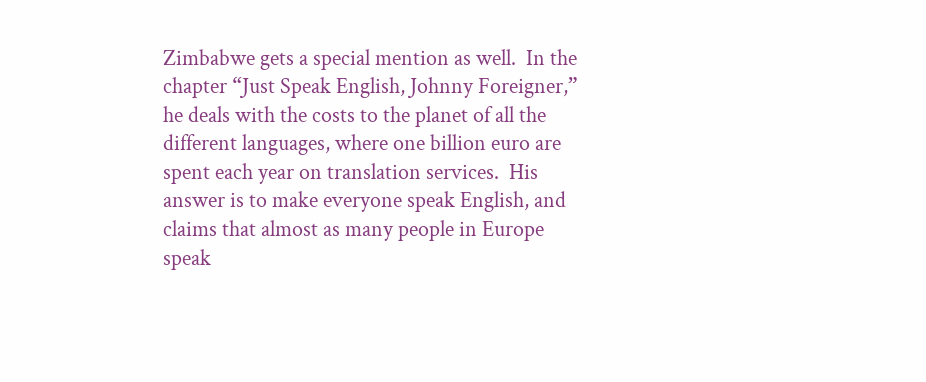Zimbabwe gets a special mention as well.  In the chapter “Just Speak English, Johnny Foreigner,” he deals with the costs to the planet of all the different languages, where one billion euro are spent each year on translation services.  His answer is to make everyone speak English, and claims that almost as many people in Europe speak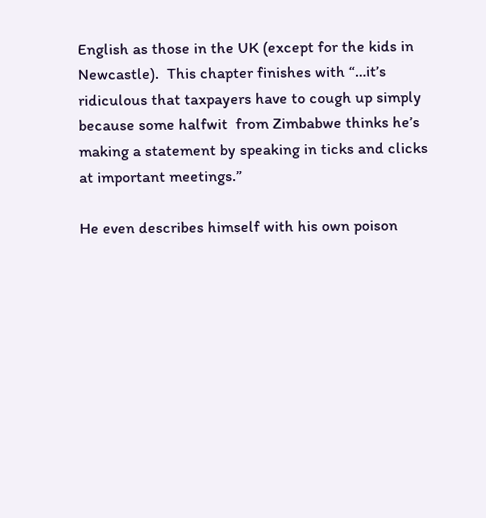English as those in the UK (except for the kids in Newcastle).  This chapter finishes with “…it’s ridiculous that taxpayers have to cough up simply because some halfwit  from Zimbabwe thinks he’s making a statement by speaking in ticks and clicks at important meetings.”

He even describes himself with his own poison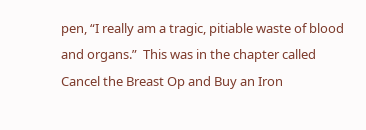pen, “I really am a tragic, pitiable waste of blood and organs.”  This was in the chapter called Cancel the Breast Op and Buy an Iron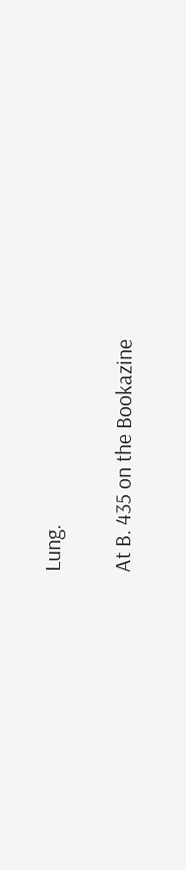Lung.

At B. 435 on the Bookazine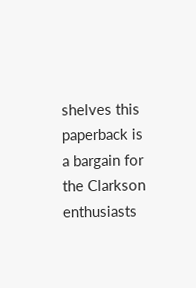shelves this paperback is a bargain for the Clarkson enthusiasts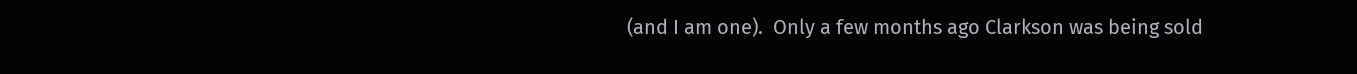(and I am one).  Only a few months ago Clarkson was being sold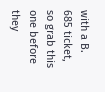with a B. 685 ticket, so grab this one before they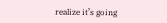realize it’s going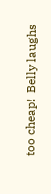too cheap!  Belly laughs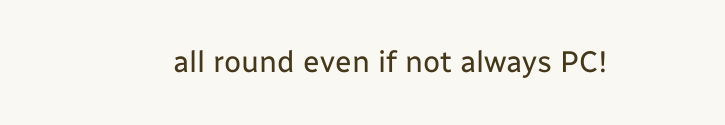all round even if not always PC!